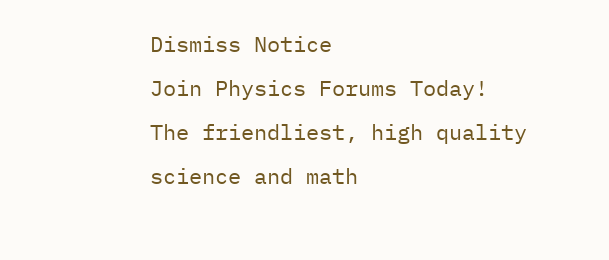Dismiss Notice
Join Physics Forums Today!
The friendliest, high quality science and math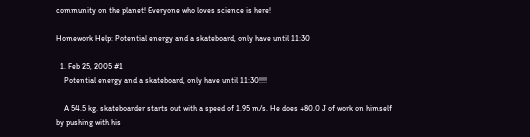community on the planet! Everyone who loves science is here!

Homework Help: Potential energy and a skateboard, only have until 11:30

  1. Feb 25, 2005 #1
    Potential energy and a skateboard, only have until 11:30!!!!

    A 54.5 kg. skateboarder starts out with a speed of 1.95 m/s. He does +80.0 J of work on himself by pushing with his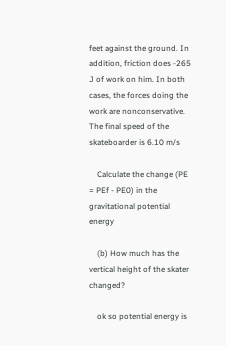feet against the ground. In addition, friction does -265 J of work on him. In both cases, the forces doing the work are nonconservative. The final speed of the skateboarder is 6.10 m/s

    Calculate the change (PE = PEf - PE0) in the gravitational potential energy

    (b) How much has the vertical height of the skater changed?

    ok so potential energy is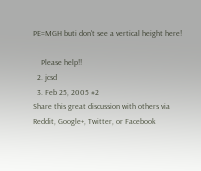PE=MGH buti don't see a vertical height here!

    Please help!!
  2. jcsd
  3. Feb 25, 2005 #2
Share this great discussion with others via Reddit, Google+, Twitter, or Facebook